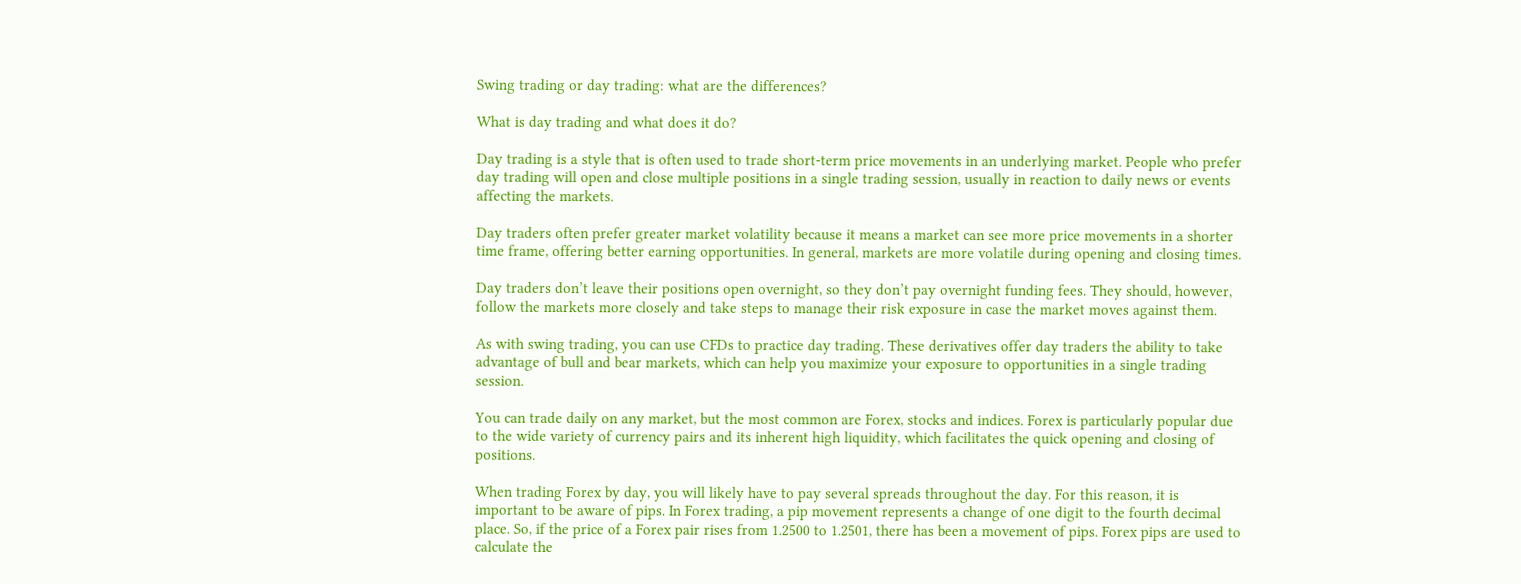Swing trading or day trading: what are the differences?

What is day trading and what does it do?

Day trading is a style that is often used to trade short-term price movements in an underlying market. People who prefer day trading will open and close multiple positions in a single trading session, usually in reaction to daily news or events affecting the markets.

Day traders often prefer greater market volatility because it means a market can see more price movements in a shorter time frame, offering better earning opportunities. In general, markets are more volatile during opening and closing times.

Day traders don’t leave their positions open overnight, so they don’t pay overnight funding fees. They should, however, follow the markets more closely and take steps to manage their risk exposure in case the market moves against them.

As with swing trading, you can use CFDs to practice day trading. These derivatives offer day traders the ability to take advantage of bull and bear markets, which can help you maximize your exposure to opportunities in a single trading session.

You can trade daily on any market, but the most common are Forex, stocks and indices. Forex is particularly popular due to the wide variety of currency pairs and its inherent high liquidity, which facilitates the quick opening and closing of positions.

When trading Forex by day, you will likely have to pay several spreads throughout the day. For this reason, it is important to be aware of pips. In Forex trading, a pip movement represents a change of one digit to the fourth decimal place. So, if the price of a Forex pair rises from 1.2500 to 1.2501, there has been a movement of pips. Forex pips are used to calculate the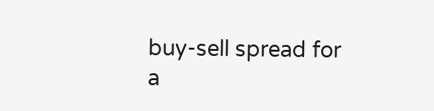buy-sell spread for a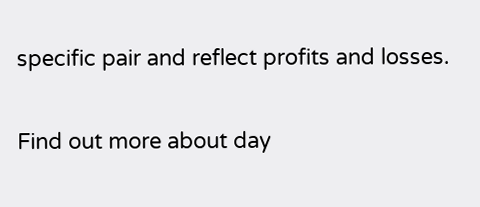specific pair and reflect profits and losses.

Find out more about day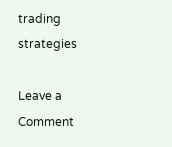trading strategies

Leave a Comment